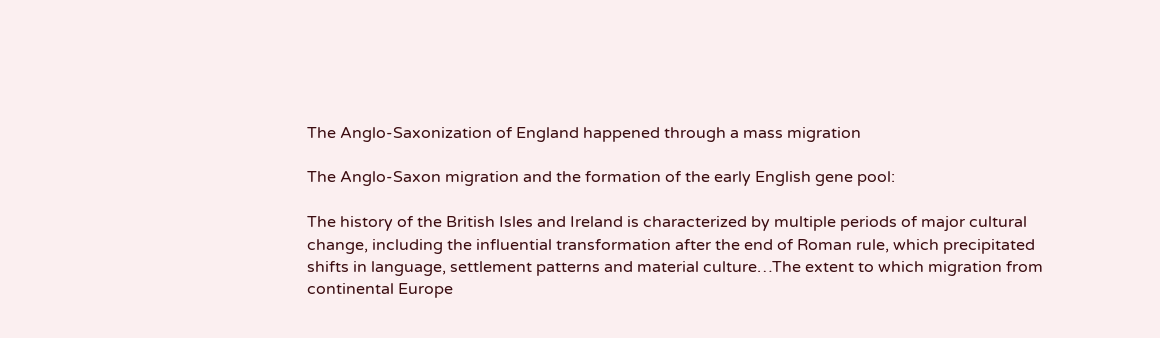The Anglo-Saxonization of England happened through a mass migration

The Anglo-Saxon migration and the formation of the early English gene pool:

The history of the British Isles and Ireland is characterized by multiple periods of major cultural change, including the influential transformation after the end of Roman rule, which precipitated shifts in language, settlement patterns and material culture…The extent to which migration from continental Europe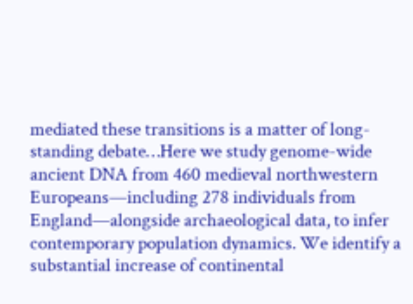mediated these transitions is a matter of long-standing debate…Here we study genome-wide ancient DNA from 460 medieval northwestern Europeans—including 278 individuals from England—alongside archaeological data, to infer contemporary population dynamics. We identify a substantial increase of continental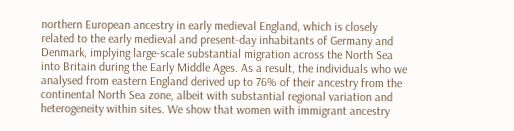northern European ancestry in early medieval England, which is closely related to the early medieval and present-day inhabitants of Germany and Denmark, implying large-scale substantial migration across the North Sea into Britain during the Early Middle Ages. As a result, the individuals who we analysed from eastern England derived up to 76% of their ancestry from the continental North Sea zone, albeit with substantial regional variation and heterogeneity within sites. We show that women with immigrant ancestry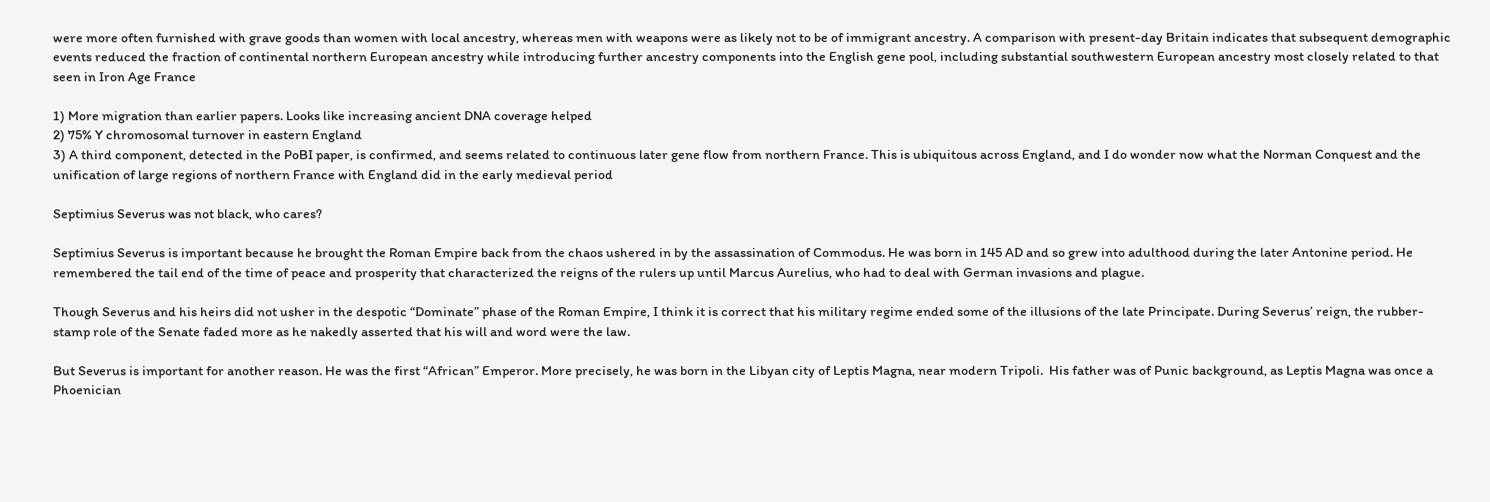were more often furnished with grave goods than women with local ancestry, whereas men with weapons were as likely not to be of immigrant ancestry. A comparison with present-day Britain indicates that subsequent demographic events reduced the fraction of continental northern European ancestry while introducing further ancestry components into the English gene pool, including substantial southwestern European ancestry most closely related to that seen in Iron Age France

1) More migration than earlier papers. Looks like increasing ancient DNA coverage helped
2) 75% Y chromosomal turnover in eastern England
3) A third component, detected in the PoBI paper, is confirmed, and seems related to continuous later gene flow from northern France. This is ubiquitous across England, and I do wonder now what the Norman Conquest and the unification of large regions of northern France with England did in the early medieval period

Septimius Severus was not black, who cares?

Septimius Severus is important because he brought the Roman Empire back from the chaos ushered in by the assassination of Commodus. He was born in 145 AD and so grew into adulthood during the later Antonine period. He remembered the tail end of the time of peace and prosperity that characterized the reigns of the rulers up until Marcus Aurelius, who had to deal with German invasions and plague.

Though Severus and his heirs did not usher in the despotic “Dominate” phase of the Roman Empire, I think it is correct that his military regime ended some of the illusions of the late Principate. During Severus’ reign, the rubber-stamp role of the Senate faded more as he nakedly asserted that his will and word were the law.

But Severus is important for another reason. He was the first “African” Emperor. More precisely, he was born in the Libyan city of Leptis Magna, near modern Tripoli.  His father was of Punic background, as Leptis Magna was once a Phoenician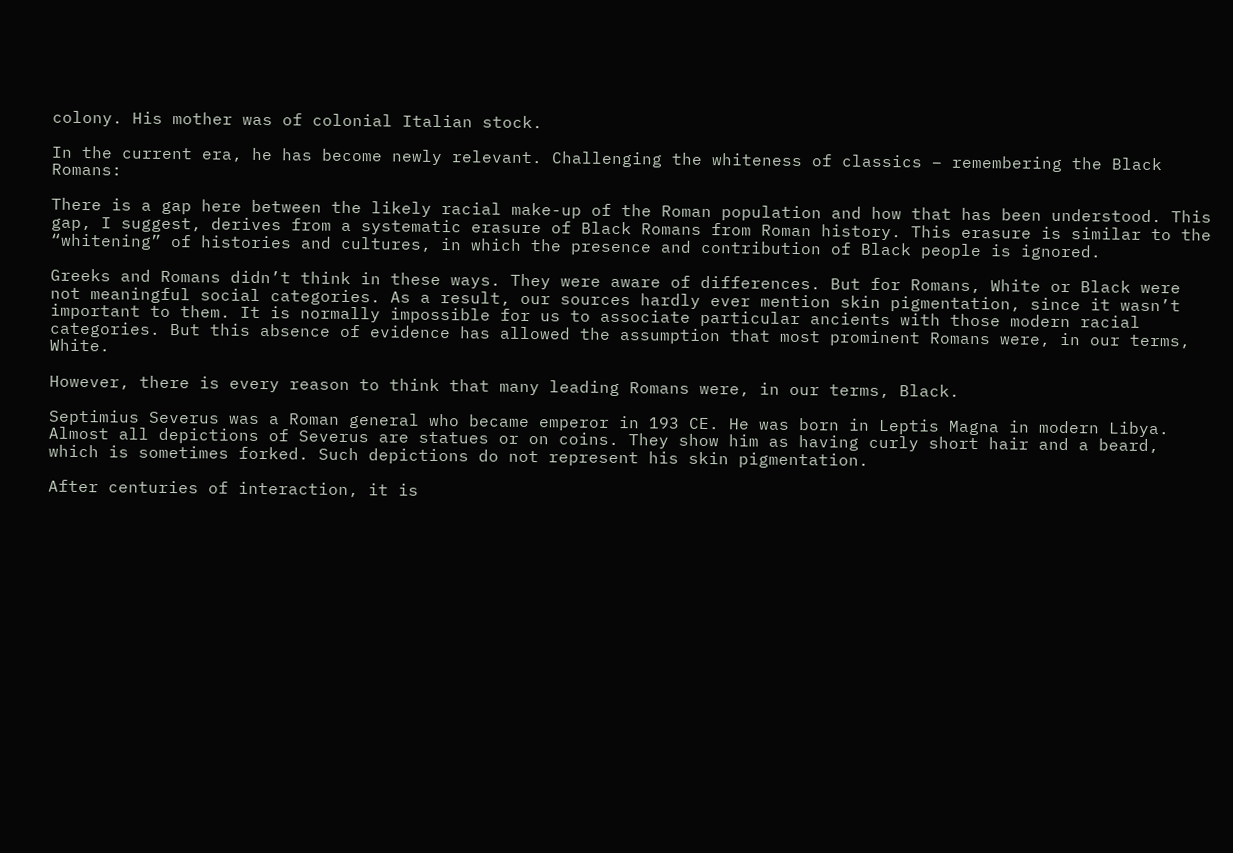colony. His mother was of colonial Italian stock.

In the current era, he has become newly relevant. Challenging the whiteness of classics – remembering the Black Romans:

There is a gap here between the likely racial make-up of the Roman population and how that has been understood. This gap, I suggest, derives from a systematic erasure of Black Romans from Roman history. This erasure is similar to the “whitening” of histories and cultures, in which the presence and contribution of Black people is ignored.

Greeks and Romans didn’t think in these ways. They were aware of differences. But for Romans, White or Black were not meaningful social categories. As a result, our sources hardly ever mention skin pigmentation, since it wasn’t important to them. It is normally impossible for us to associate particular ancients with those modern racial categories. But this absence of evidence has allowed the assumption that most prominent Romans were, in our terms, White.

However, there is every reason to think that many leading Romans were, in our terms, Black.

Septimius Severus was a Roman general who became emperor in 193 CE. He was born in Leptis Magna in modern Libya. Almost all depictions of Severus are statues or on coins. They show him as having curly short hair and a beard, which is sometimes forked. Such depictions do not represent his skin pigmentation.

After centuries of interaction, it is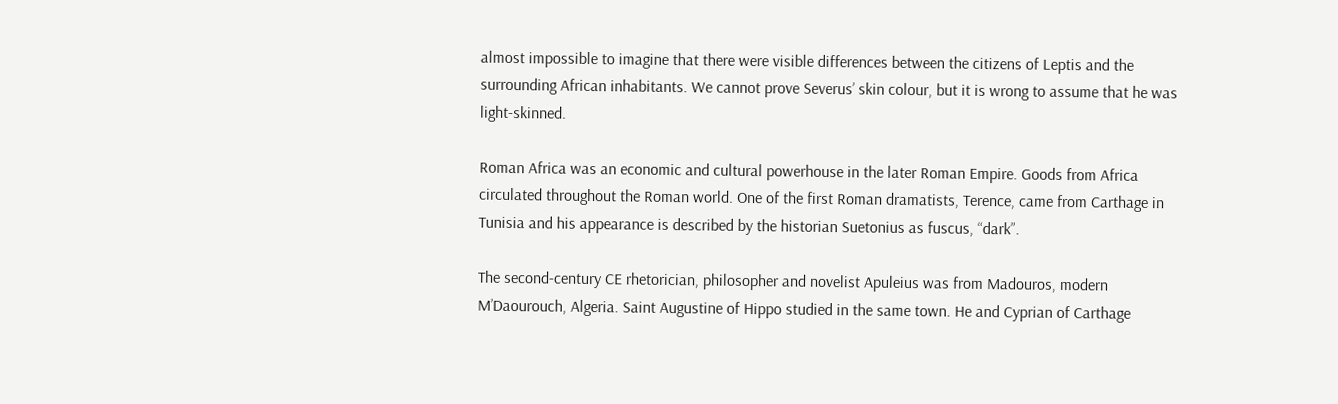almost impossible to imagine that there were visible differences between the citizens of Leptis and the surrounding African inhabitants. We cannot prove Severus’ skin colour, but it is wrong to assume that he was light-skinned.

Roman Africa was an economic and cultural powerhouse in the later Roman Empire. Goods from Africa circulated throughout the Roman world. One of the first Roman dramatists, Terence, came from Carthage in Tunisia and his appearance is described by the historian Suetonius as fuscus, “dark”.

The second-century CE rhetorician, philosopher and novelist Apuleius was from Madouros, modern M’Daourouch, Algeria. Saint Augustine of Hippo studied in the same town. He and Cyprian of Carthage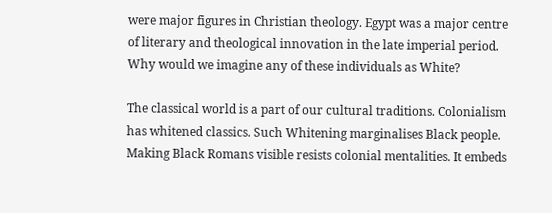were major figures in Christian theology. Egypt was a major centre of literary and theological innovation in the late imperial period. Why would we imagine any of these individuals as White?

The classical world is a part of our cultural traditions. Colonialism has whitened classics. Such Whitening marginalises Black people. Making Black Romans visible resists colonial mentalities. It embeds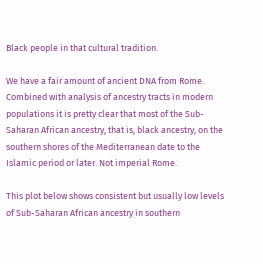Black people in that cultural tradition.

We have a fair amount of ancient DNA from Rome. Combined with analysis of ancestry tracts in modern populations it is pretty clear that most of the Sub-Saharan African ancestry, that is, black ancestry, on the southern shores of the Mediterranean date to the Islamic period or later. Not imperial Rome.

This plot below shows consistent but usually low levels of Sub-Saharan African ancestry in southern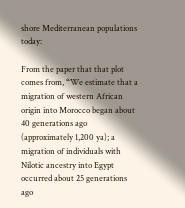shore Mediterranean populations today:

From the paper that that plot comes from, “We estimate that a migration of western African origin into Morocco began about 40 generations ago (approximately 1,200 ya); a migration of individuals with Nilotic ancestry into Egypt occurred about 25 generations ago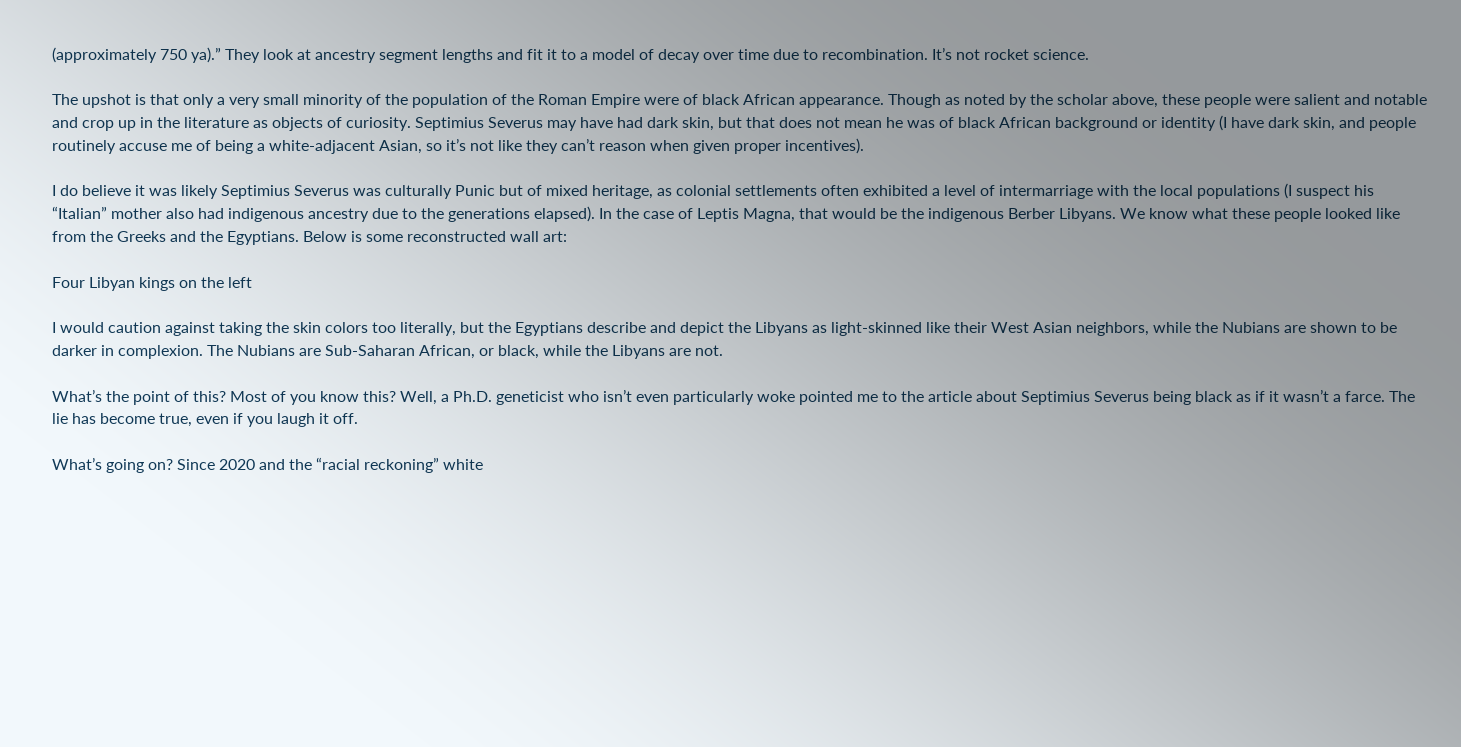(approximately 750 ya).” They look at ancestry segment lengths and fit it to a model of decay over time due to recombination. It’s not rocket science.

The upshot is that only a very small minority of the population of the Roman Empire were of black African appearance. Though as noted by the scholar above, these people were salient and notable and crop up in the literature as objects of curiosity. Septimius Severus may have had dark skin, but that does not mean he was of black African background or identity (I have dark skin, and people routinely accuse me of being a white-adjacent Asian, so it’s not like they can’t reason when given proper incentives).

I do believe it was likely Septimius Severus was culturally Punic but of mixed heritage, as colonial settlements often exhibited a level of intermarriage with the local populations (I suspect his “Italian” mother also had indigenous ancestry due to the generations elapsed). In the case of Leptis Magna, that would be the indigenous Berber Libyans. We know what these people looked like from the Greeks and the Egyptians. Below is some reconstructed wall art:

Four Libyan kings on the left

I would caution against taking the skin colors too literally, but the Egyptians describe and depict the Libyans as light-skinned like their West Asian neighbors, while the Nubians are shown to be darker in complexion. The Nubians are Sub-Saharan African, or black, while the Libyans are not.

What’s the point of this? Most of you know this? Well, a Ph.D. geneticist who isn’t even particularly woke pointed me to the article about Septimius Severus being black as if it wasn’t a farce. The lie has become true, even if you laugh it off.

What’s going on? Since 2020 and the “racial reckoning” white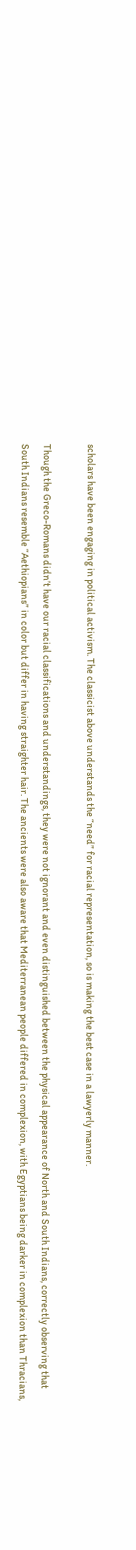scholars have been engaging in political activism. The classicist above understands the “need” for racial representation, so is making the best case in a lawyerly manner.

Though the Greco-Romans didn’t have our racial classifications and understandings, they were not ignorant and even distinguished between the physical appearance of North and South Indians, correctly observing that South Indians resemble “Aethiopians” in color but differ in having straighter hair. The ancients were also aware that Mediterranean people differed in complexion, with Egyptians being darker in complexion than Thracians,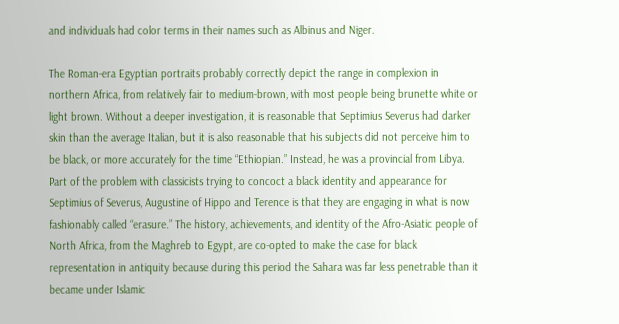and individuals had color terms in their names such as Albinus and Niger.

The Roman-era Egyptian portraits probably correctly depict the range in complexion in northern Africa, from relatively fair to medium-brown, with most people being brunette white or light brown. Without a deeper investigation, it is reasonable that Septimius Severus had darker skin than the average Italian, but it is also reasonable that his subjects did not perceive him to be black, or more accurately for the time “Ethiopian.” Instead, he was a provincial from Libya. Part of the problem with classicists trying to concoct a black identity and appearance for Septimius of Severus, Augustine of Hippo and Terence is that they are engaging in what is now fashionably called “erasure.” The history, achievements, and identity of the Afro-Asiatic people of North Africa, from the Maghreb to Egypt, are co-opted to make the case for black representation in antiquity because during this period the Sahara was far less penetrable than it became under Islamic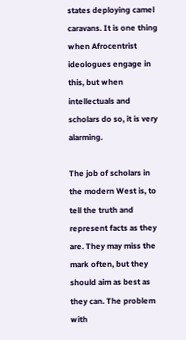states deploying camel caravans. It is one thing when Afrocentrist ideologues engage in this, but when intellectuals and scholars do so, it is very alarming.

The job of scholars in the modern West is, to tell the truth and represent facts as they are. They may miss the mark often, but they should aim as best as they can. The problem with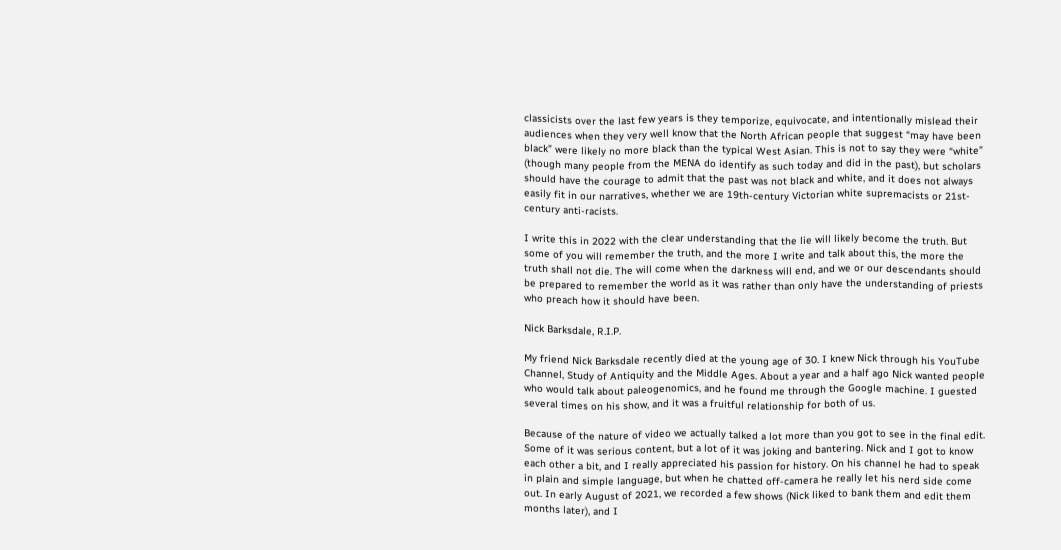classicists over the last few years is they temporize, equivocate, and intentionally mislead their audiences when they very well know that the North African people that suggest “may have been black” were likely no more black than the typical West Asian. This is not to say they were “white” (though many people from the MENA do identify as such today and did in the past), but scholars should have the courage to admit that the past was not black and white, and it does not always easily fit in our narratives, whether we are 19th-century Victorian white supremacists or 21st-century anti-racists.

I write this in 2022 with the clear understanding that the lie will likely become the truth. But some of you will remember the truth, and the more I write and talk about this, the more the truth shall not die. The will come when the darkness will end, and we or our descendants should be prepared to remember the world as it was rather than only have the understanding of priests who preach how it should have been.

Nick Barksdale, R.I.P.

My friend Nick Barksdale recently died at the young age of 30. I knew Nick through his YouTube Channel, Study of Antiquity and the Middle Ages. About a year and a half ago Nick wanted people who would talk about paleogenomics, and he found me through the Google machine. I guested several times on his show, and it was a fruitful relationship for both of us.

Because of the nature of video we actually talked a lot more than you got to see in the final edit. Some of it was serious content, but a lot of it was joking and bantering. Nick and I got to know each other a bit, and I really appreciated his passion for history. On his channel he had to speak in plain and simple language, but when he chatted off-camera he really let his nerd side come out. In early August of 2021, we recorded a few shows (Nick liked to bank them and edit them months later), and I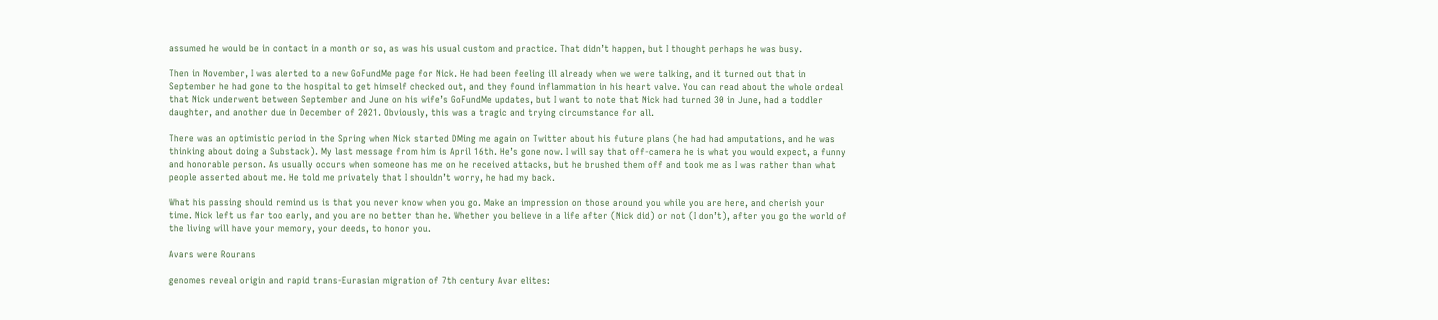assumed he would be in contact in a month or so, as was his usual custom and practice. That didn’t happen, but I thought perhaps he was busy.

Then in November, I was alerted to a new GoFundMe page for Nick. He had been feeling ill already when we were talking, and it turned out that in September he had gone to the hospital to get himself checked out, and they found inflammation in his heart valve. You can read about the whole ordeal that Nick underwent between September and June on his wife’s GoFundMe updates, but I want to note that Nick had turned 30 in June, had a toddler daughter, and another due in December of 2021. Obviously, this was a tragic and trying circumstance for all.

There was an optimistic period in the Spring when Nick started DMing me again on Twitter about his future plans (he had had amputations, and he was thinking about doing a Substack). My last message from him is April 16th. He’s gone now. I will say that off-camera he is what you would expect, a funny and honorable person. As usually occurs when someone has me on he received attacks, but he brushed them off and took me as I was rather than what people asserted about me. He told me privately that I shouldn’t worry, he had my back.

What his passing should remind us is that you never know when you go. Make an impression on those around you while you are here, and cherish your time. Nick left us far too early, and you are no better than he. Whether you believe in a life after (Nick did) or not (I don’t), after you go the world of the living will have your memory, your deeds, to honor you.

Avars were Rourans

genomes reveal origin and rapid trans-Eurasian migration of 7th century Avar elites: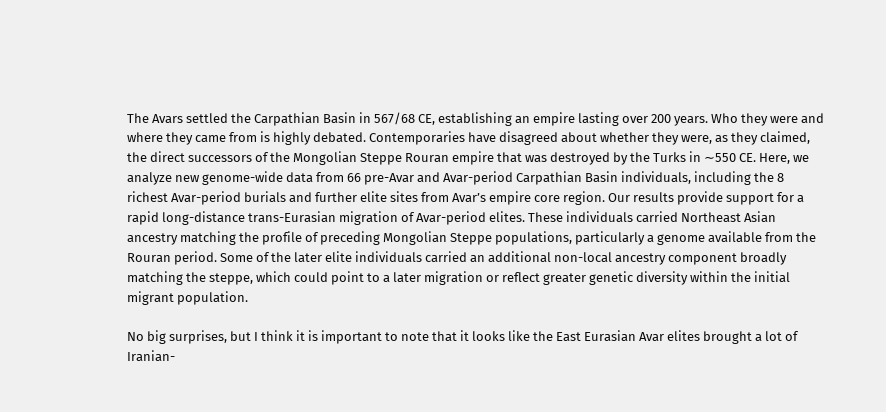The Avars settled the Carpathian Basin in 567/68 CE, establishing an empire lasting over 200 years. Who they were and where they came from is highly debated. Contemporaries have disagreed about whether they were, as they claimed, the direct successors of the Mongolian Steppe Rouran empire that was destroyed by the Turks in ∼550 CE. Here, we analyze new genome-wide data from 66 pre-Avar and Avar-period Carpathian Basin individuals, including the 8 richest Avar-period burials and further elite sites from Avar’s empire core region. Our results provide support for a rapid long-distance trans-Eurasian migration of Avar-period elites. These individuals carried Northeast Asian ancestry matching the profile of preceding Mongolian Steppe populations, particularly a genome available from the Rouran period. Some of the later elite individuals carried an additional non-local ancestry component broadly matching the steppe, which could point to a later migration or reflect greater genetic diversity within the initial migrant population.

No big surprises, but I think it is important to note that it looks like the East Eurasian Avar elites brought a lot of Iranian-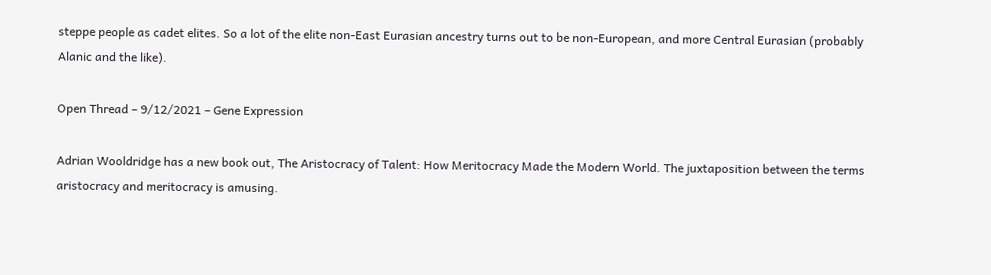steppe people as cadet elites. So a lot of the elite non-East Eurasian ancestry turns out to be non-European, and more Central Eurasian (probably Alanic and the like).

Open Thread – 9/12/2021 – Gene Expression

Adrian Wooldridge has a new book out, The Aristocracy of Talent: How Meritocracy Made the Modern World. The juxtaposition between the terms aristocracy and meritocracy is amusing.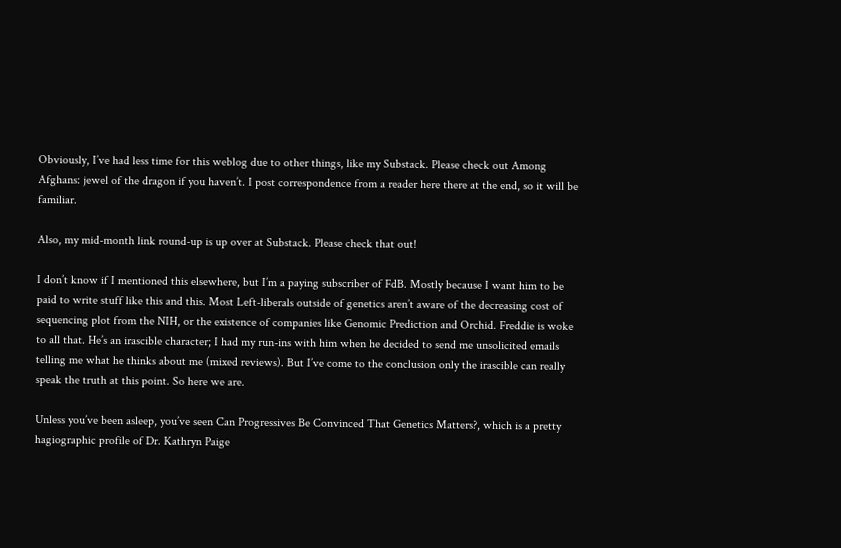Obviously, I’ve had less time for this weblog due to other things, like my Substack. Please check out Among Afghans: jewel of the dragon if you haven’t. I post correspondence from a reader here there at the end, so it will be familiar.

Also, my mid-month link round-up is up over at Substack. Please check that out!

I don’t know if I mentioned this elsewhere, but I’m a paying subscriber of FdB. Mostly because I want him to be paid to write stuff like this and this. Most Left-liberals outside of genetics aren’t aware of the decreasing cost of sequencing plot from the NIH, or the existence of companies like Genomic Prediction and Orchid. Freddie is woke to all that. He’s an irascible character; I had my run-ins with him when he decided to send me unsolicited emails telling me what he thinks about me (mixed reviews). But I’ve come to the conclusion only the irascible can really speak the truth at this point. So here we are.

Unless you’ve been asleep, you’ve seen Can Progressives Be Convinced That Genetics Matters?, which is a pretty hagiographic profile of Dr. Kathryn Paige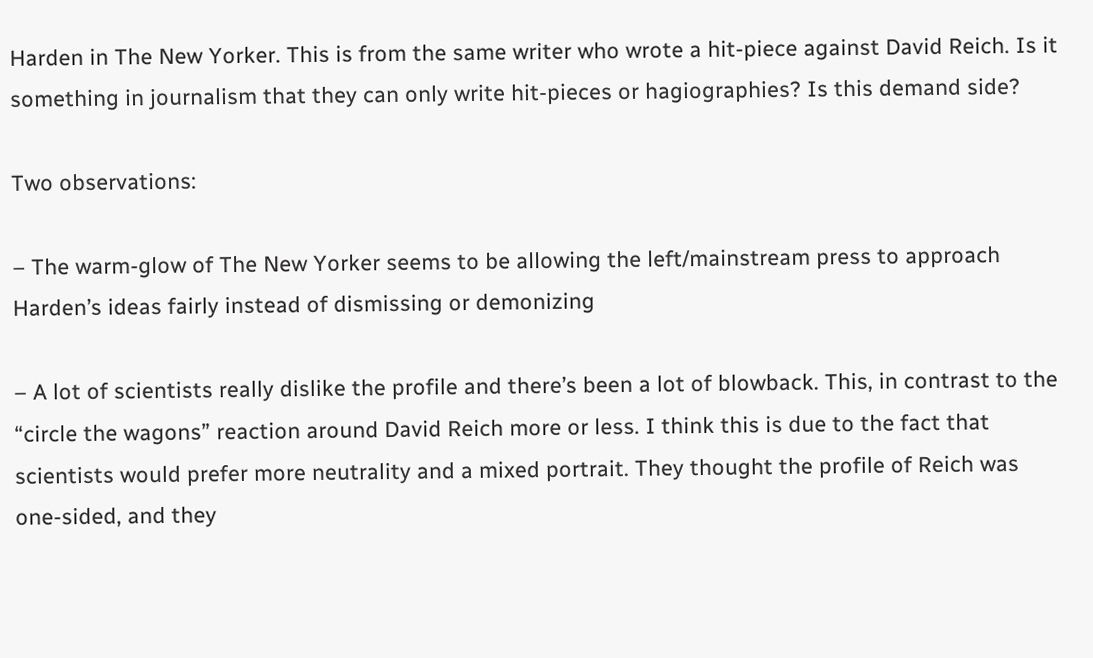Harden in The New Yorker. This is from the same writer who wrote a hit-piece against David Reich. Is it something in journalism that they can only write hit-pieces or hagiographies? Is this demand side?

Two observations:

– The warm-glow of The New Yorker seems to be allowing the left/mainstream press to approach Harden’s ideas fairly instead of dismissing or demonizing

– A lot of scientists really dislike the profile and there’s been a lot of blowback. This, in contrast to the “circle the wagons” reaction around David Reich more or less. I think this is due to the fact that scientists would prefer more neutrality and a mixed portrait. They thought the profile of Reich was one-sided, and they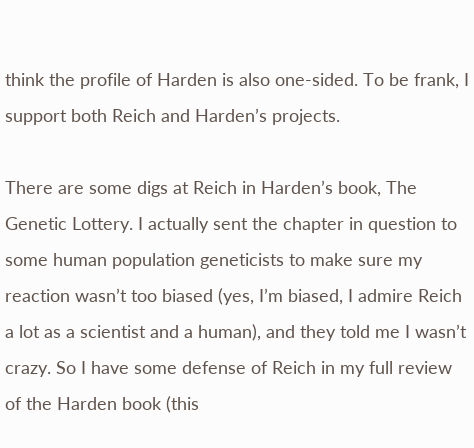think the profile of Harden is also one-sided. To be frank, I support both Reich and Harden’s projects.

There are some digs at Reich in Harden’s book, The Genetic Lottery. I actually sent the chapter in question to some human population geneticists to make sure my reaction wasn’t too biased (yes, I’m biased, I admire Reich a lot as a scientist and a human), and they told me I wasn’t crazy. So I have some defense of Reich in my full review of the Harden book (this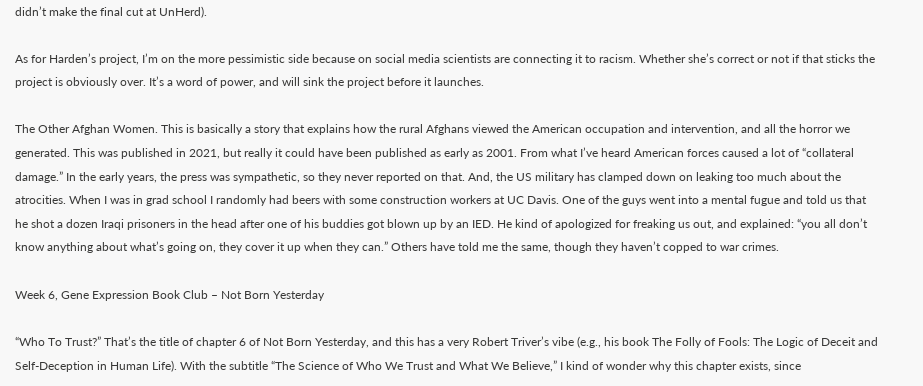didn’t make the final cut at UnHerd).

As for Harden’s project, I’m on the more pessimistic side because on social media scientists are connecting it to racism. Whether she’s correct or not if that sticks the project is obviously over. It’s a word of power, and will sink the project before it launches.

The Other Afghan Women. This is basically a story that explains how the rural Afghans viewed the American occupation and intervention, and all the horror we generated. This was published in 2021, but really it could have been published as early as 2001. From what I’ve heard American forces caused a lot of “collateral damage.” In the early years, the press was sympathetic, so they never reported on that. And, the US military has clamped down on leaking too much about the atrocities. When I was in grad school I randomly had beers with some construction workers at UC Davis. One of the guys went into a mental fugue and told us that he shot a dozen Iraqi prisoners in the head after one of his buddies got blown up by an IED. He kind of apologized for freaking us out, and explained: “you all don’t know anything about what’s going on, they cover it up when they can.” Others have told me the same, though they haven’t copped to war crimes.

Week 6, Gene Expression Book Club – Not Born Yesterday

“Who To Trust?” That’s the title of chapter 6 of Not Born Yesterday, and this has a very Robert Triver’s vibe (e.g., his book The Folly of Fools: The Logic of Deceit and Self-Deception in Human Life). With the subtitle “The Science of Who We Trust and What We Believe,” I kind of wonder why this chapter exists, since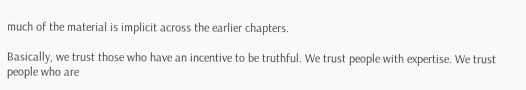much of the material is implicit across the earlier chapters.

Basically, we trust those who have an incentive to be truthful. We trust people with expertise. We trust people who are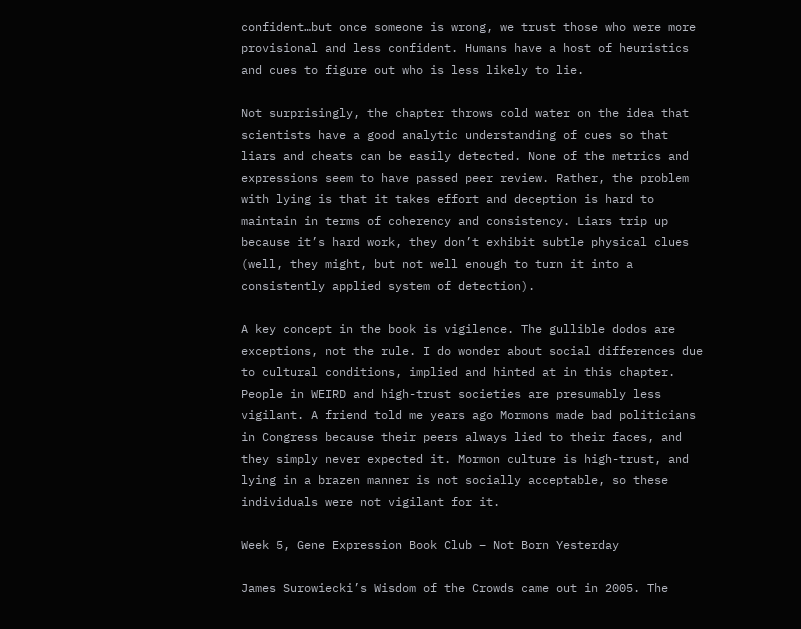confident…but once someone is wrong, we trust those who were more provisional and less confident. Humans have a host of heuristics and cues to figure out who is less likely to lie.

Not surprisingly, the chapter throws cold water on the idea that scientists have a good analytic understanding of cues so that liars and cheats can be easily detected. None of the metrics and expressions seem to have passed peer review. Rather, the problem with lying is that it takes effort and deception is hard to maintain in terms of coherency and consistency. Liars trip up because it’s hard work, they don’t exhibit subtle physical clues (well, they might, but not well enough to turn it into a consistently applied system of detection).

A key concept in the book is vigilence. The gullible dodos are exceptions, not the rule. I do wonder about social differences due to cultural conditions, implied and hinted at in this chapter. People in WEIRD and high-trust societies are presumably less vigilant. A friend told me years ago Mormons made bad politicians in Congress because their peers always lied to their faces, and they simply never expected it. Mormon culture is high-trust, and lying in a brazen manner is not socially acceptable, so these individuals were not vigilant for it.

Week 5, Gene Expression Book Club – Not Born Yesterday

James Surowiecki’s Wisdom of the Crowds came out in 2005. The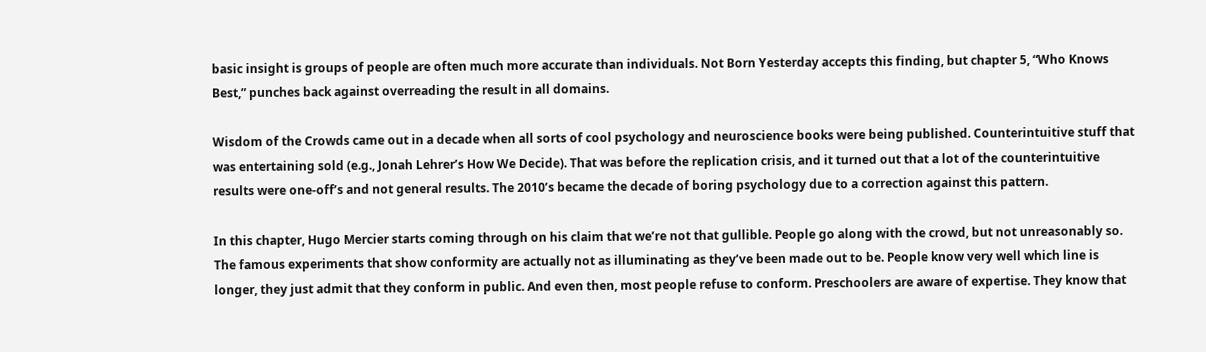basic insight is groups of people are often much more accurate than individuals. Not Born Yesterday accepts this finding, but chapter 5, “Who Knows Best,” punches back against overreading the result in all domains.

Wisdom of the Crowds came out in a decade when all sorts of cool psychology and neuroscience books were being published. Counterintuitive stuff that was entertaining sold (e.g., Jonah Lehrer’s How We Decide). That was before the replication crisis, and it turned out that a lot of the counterintuitive results were one-off’s and not general results. The 2010’s became the decade of boring psychology due to a correction against this pattern.

In this chapter, Hugo Mercier starts coming through on his claim that we’re not that gullible. People go along with the crowd, but not unreasonably so. The famous experiments that show conformity are actually not as illuminating as they’ve been made out to be. People know very well which line is longer, they just admit that they conform in public. And even then, most people refuse to conform. Preschoolers are aware of expertise. They know that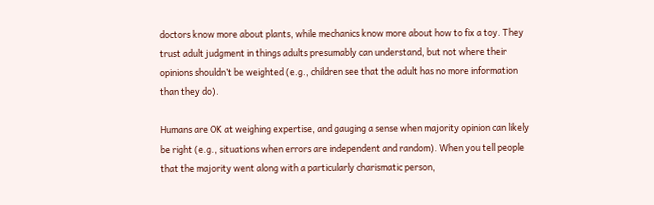doctors know more about plants, while mechanics know more about how to fix a toy. They trust adult judgment in things adults presumably can understand, but not where their opinions shouldn’t be weighted (e.g., children see that the adult has no more information than they do).

Humans are OK at weighing expertise, and gauging a sense when majority opinion can likely be right (e.g., situations when errors are independent and random). When you tell people that the majority went along with a particularly charismatic person,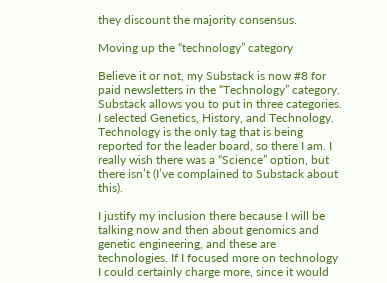they discount the majority consensus.

Moving up the “technology” category

Believe it or not, my Substack is now #8 for paid newsletters in the “Technology” category. Substack allows you to put in three categories. I selected Genetics, History, and Technology. Technology is the only tag that is being reported for the leader board, so there I am. I really wish there was a “Science” option, but there isn’t (I’ve complained to Substack about this).

I justify my inclusion there because I will be talking now and then about genomics and genetic engineering, and these are technologies. If I focused more on technology I could certainly charge more, since it would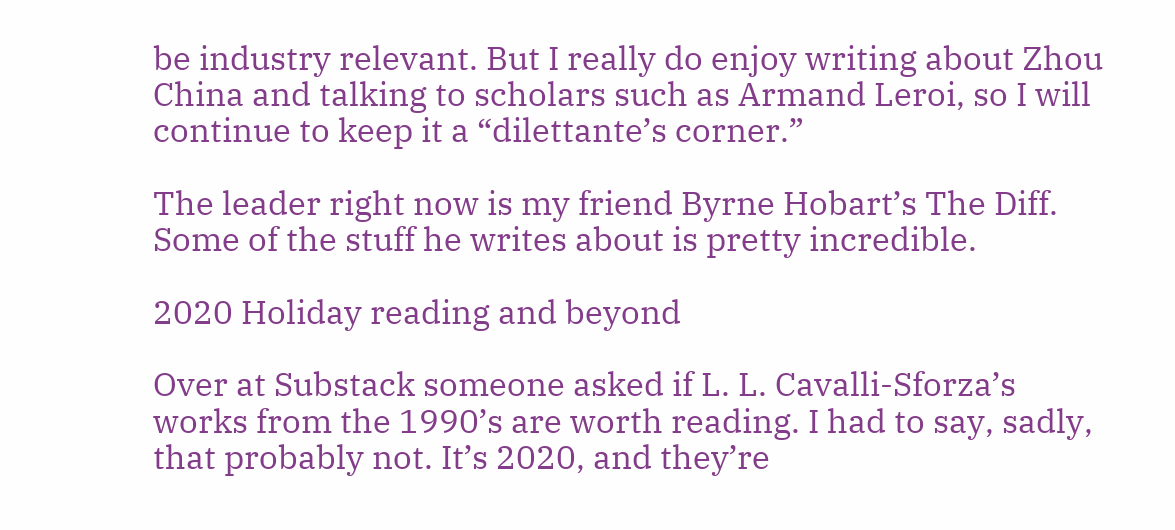be industry relevant. But I really do enjoy writing about Zhou China and talking to scholars such as Armand Leroi, so I will continue to keep it a “dilettante’s corner.”

The leader right now is my friend Byrne Hobart’s The Diff. Some of the stuff he writes about is pretty incredible.

2020 Holiday reading and beyond

Over at Substack someone asked if L. L. Cavalli-Sforza’s works from the 1990’s are worth reading. I had to say, sadly, that probably not. It’s 2020, and they’re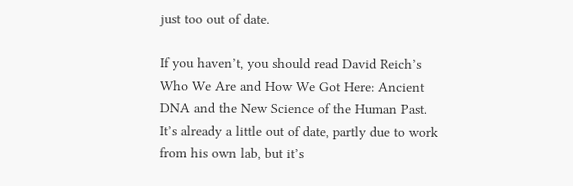just too out of date.

If you haven’t, you should read David Reich’s Who We Are and How We Got Here: Ancient DNA and the New Science of the Human Past. It’s already a little out of date, partly due to work from his own lab, but it’s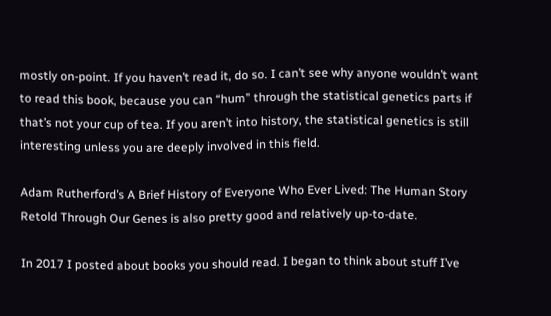mostly on-point. If you haven’t read it, do so. I can’t see why anyone wouldn’t want to read this book, because you can “hum” through the statistical genetics parts if that’s not your cup of tea. If you aren’t into history, the statistical genetics is still interesting unless you are deeply involved in this field.

Adam Rutherford’s A Brief History of Everyone Who Ever Lived: The Human Story Retold Through Our Genes is also pretty good and relatively up-to-date.

In 2017 I posted about books you should read. I began to think about stuff I’ve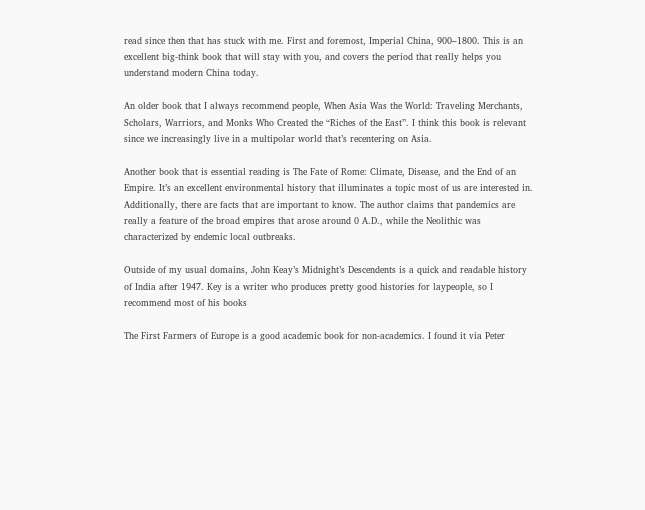read since then that has stuck with me. First and foremost, Imperial China, 900–1800. This is an excellent big-think book that will stay with you, and covers the period that really helps you understand modern China today.

An older book that I always recommend people, When Asia Was the World: Traveling Merchants, Scholars, Warriors, and Monks Who Created the “Riches of the East”. I think this book is relevant since we increasingly live in a multipolar world that’s recentering on Asia.

Another book that is essential reading is The Fate of Rome: Climate, Disease, and the End of an Empire. It’s an excellent environmental history that illuminates a topic most of us are interested in. Additionally, there are facts that are important to know. The author claims that pandemics are really a feature of the broad empires that arose around 0 A.D., while the Neolithic was characterized by endemic local outbreaks.

Outside of my usual domains, John Keay’s Midnight’s Descendents is a quick and readable history of India after 1947. Key is a writer who produces pretty good histories for laypeople, so I recommend most of his books

The First Farmers of Europe is a good academic book for non-academics. I found it via Peter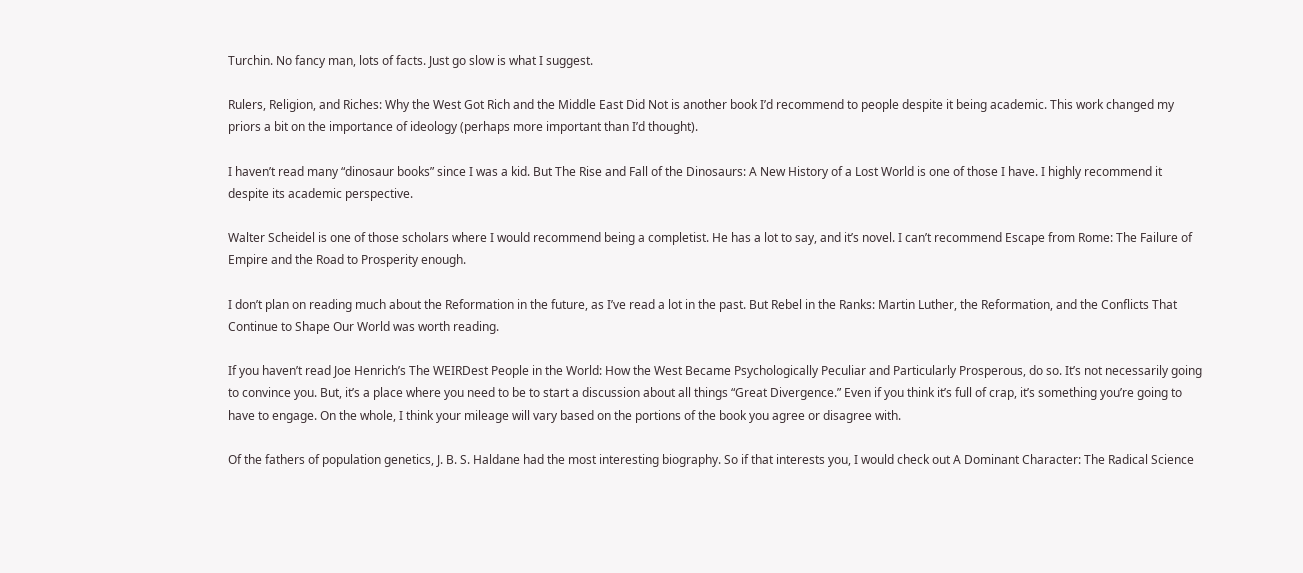Turchin. No fancy man, lots of facts. Just go slow is what I suggest.

Rulers, Religion, and Riches: Why the West Got Rich and the Middle East Did Not is another book I’d recommend to people despite it being academic. This work changed my priors a bit on the importance of ideology (perhaps more important than I’d thought).

I haven’t read many “dinosaur books” since I was a kid. But The Rise and Fall of the Dinosaurs: A New History of a Lost World is one of those I have. I highly recommend it despite its academic perspective.

Walter Scheidel is one of those scholars where I would recommend being a completist. He has a lot to say, and it’s novel. I can’t recommend Escape from Rome: The Failure of Empire and the Road to Prosperity enough.

I don’t plan on reading much about the Reformation in the future, as I’ve read a lot in the past. But Rebel in the Ranks: Martin Luther, the Reformation, and the Conflicts That Continue to Shape Our World was worth reading.

If you haven’t read Joe Henrich’s The WEIRDest People in the World: How the West Became Psychologically Peculiar and Particularly Prosperous, do so. It’s not necessarily going to convince you. But, it’s a place where you need to be to start a discussion about all things “Great Divergence.” Even if you think it’s full of crap, it’s something you’re going to have to engage. On the whole, I think your mileage will vary based on the portions of the book you agree or disagree with.

Of the fathers of population genetics, J. B. S. Haldane had the most interesting biography. So if that interests you, I would check out A Dominant Character: The Radical Science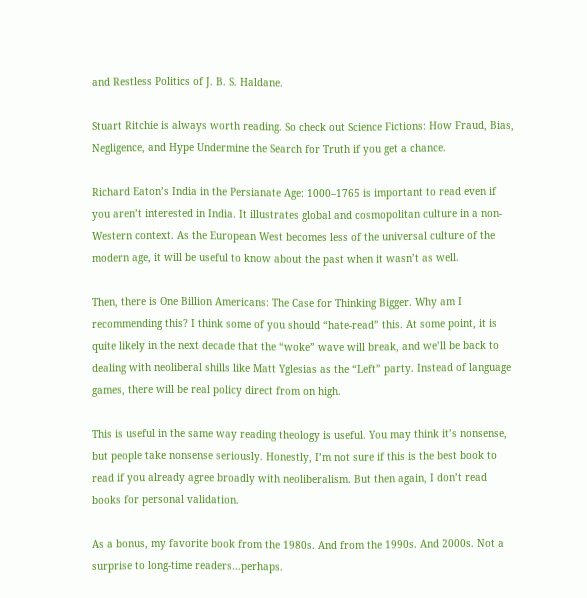and Restless Politics of J. B. S. Haldane.

Stuart Ritchie is always worth reading. So check out Science Fictions: How Fraud, Bias, Negligence, and Hype Undermine the Search for Truth if you get a chance.

Richard Eaton’s India in the Persianate Age: 1000–1765 is important to read even if you aren’t interested in India. It illustrates global and cosmopolitan culture in a non-Western context. As the European West becomes less of the universal culture of the modern age, it will be useful to know about the past when it wasn’t as well.

Then, there is One Billion Americans: The Case for Thinking Bigger. Why am I recommending this? I think some of you should “hate-read” this. At some point, it is quite likely in the next decade that the “woke” wave will break, and we’ll be back to dealing with neoliberal shills like Matt Yglesias as the “Left” party. Instead of language games, there will be real policy direct from on high.

This is useful in the same way reading theology is useful. You may think it’s nonsense, but people take nonsense seriously. Honestly, I’m not sure if this is the best book to read if you already agree broadly with neoliberalism. But then again, I don’t read books for personal validation.

As a bonus, my favorite book from the 1980s. And from the 1990s. And 2000s. Not a surprise to long-time readers…perhaps.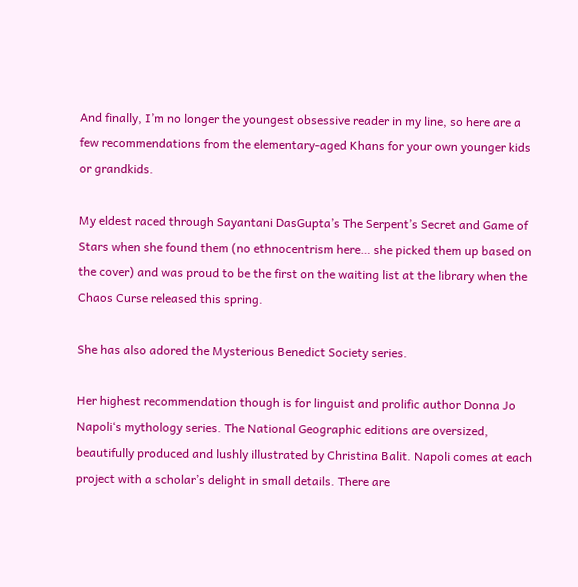And finally, I’m no longer the youngest obsessive reader in my line, so here are a few recommendations from the elementary-aged Khans for your own younger kids or grandkids.

My eldest raced through Sayantani DasGupta’s The Serpent’s Secret and Game of Stars when she found them (no ethnocentrism here… she picked them up based on the cover) and was proud to be the first on the waiting list at the library when the Chaos Curse released this spring.

She has also adored the Mysterious Benedict Society series.

Her highest recommendation though is for linguist and prolific author Donna Jo Napoli‘s mythology series. The National Geographic editions are oversized, beautifully produced and lushly illustrated by Christina Balit. Napoli comes at each project with a scholar’s delight in small details. There are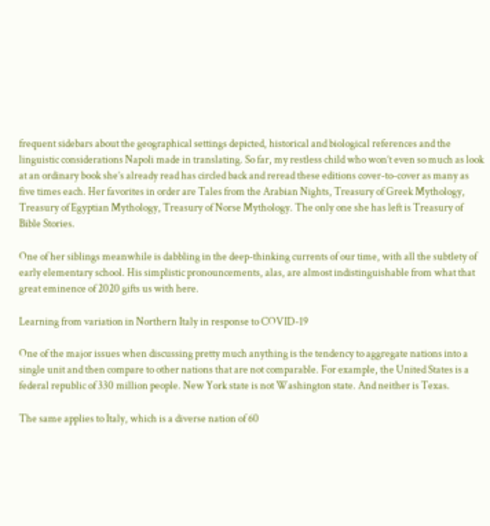frequent sidebars about the geographical settings depicted, historical and biological references and the linguistic considerations Napoli made in translating. So far, my restless child who won’t even so much as look at an ordinary book she’s already read has circled back and reread these editions cover-to-cover as many as five times each. Her favorites in order are Tales from the Arabian Nights, Treasury of Greek Mythology, Treasury of Egyptian Mythology, Treasury of Norse Mythology. The only one she has left is Treasury of Bible Stories.

One of her siblings meanwhile is dabbling in the deep-thinking currents of our time, with all the subtlety of early elementary school. His simplistic pronouncements, alas, are almost indistinguishable from what that great eminence of 2020 gifts us with here.

Learning from variation in Northern Italy in response to COVID-19

One of the major issues when discussing pretty much anything is the tendency to aggregate nations into a single unit and then compare to other nations that are not comparable. For example, the United States is a federal republic of 330 million people. New York state is not Washington state. And neither is Texas.

The same applies to Italy, which is a diverse nation of 60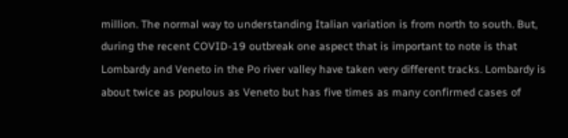million. The normal way to understanding Italian variation is from north to south. But, during the recent COVID-19 outbreak one aspect that is important to note is that Lombardy and Veneto in the Po river valley have taken very different tracks. Lombardy is about twice as populous as Veneto but has five times as many confirmed cases of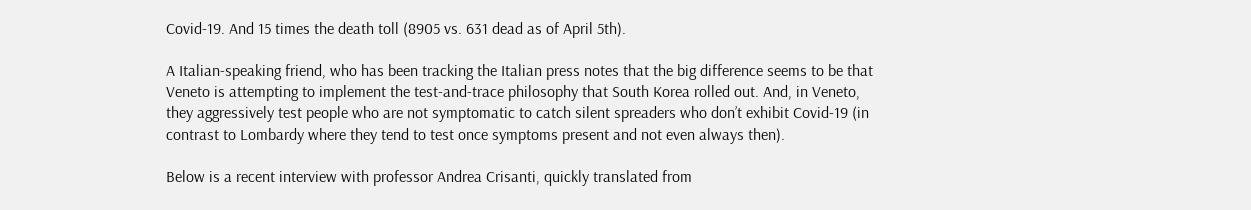Covid-19. And 15 times the death toll (8905 vs. 631 dead as of April 5th).

A Italian-speaking friend, who has been tracking the Italian press notes that the big difference seems to be that Veneto is attempting to implement the test-and-trace philosophy that South Korea rolled out. And, in Veneto, they aggressively test people who are not symptomatic to catch silent spreaders who don’t exhibit Covid-19 (in contrast to Lombardy where they tend to test once symptoms present and not even always then).

Below is a recent interview with professor Andrea Crisanti, quickly translated from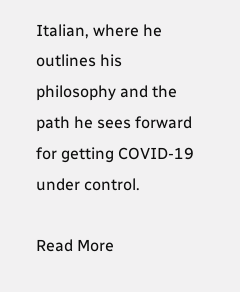Italian, where he outlines his philosophy and the path he sees forward for getting COVID-19 under control.

Read More